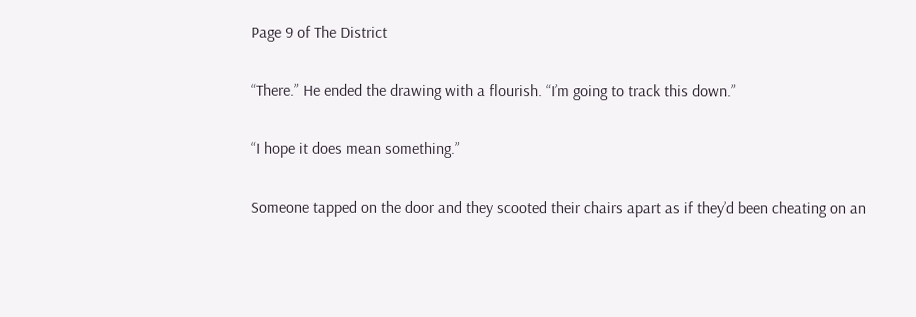Page 9 of The District

“There.” He ended the drawing with a flourish. “I’m going to track this down.”

“I hope it does mean something.”

Someone tapped on the door and they scooted their chairs apart as if they’d been cheating on an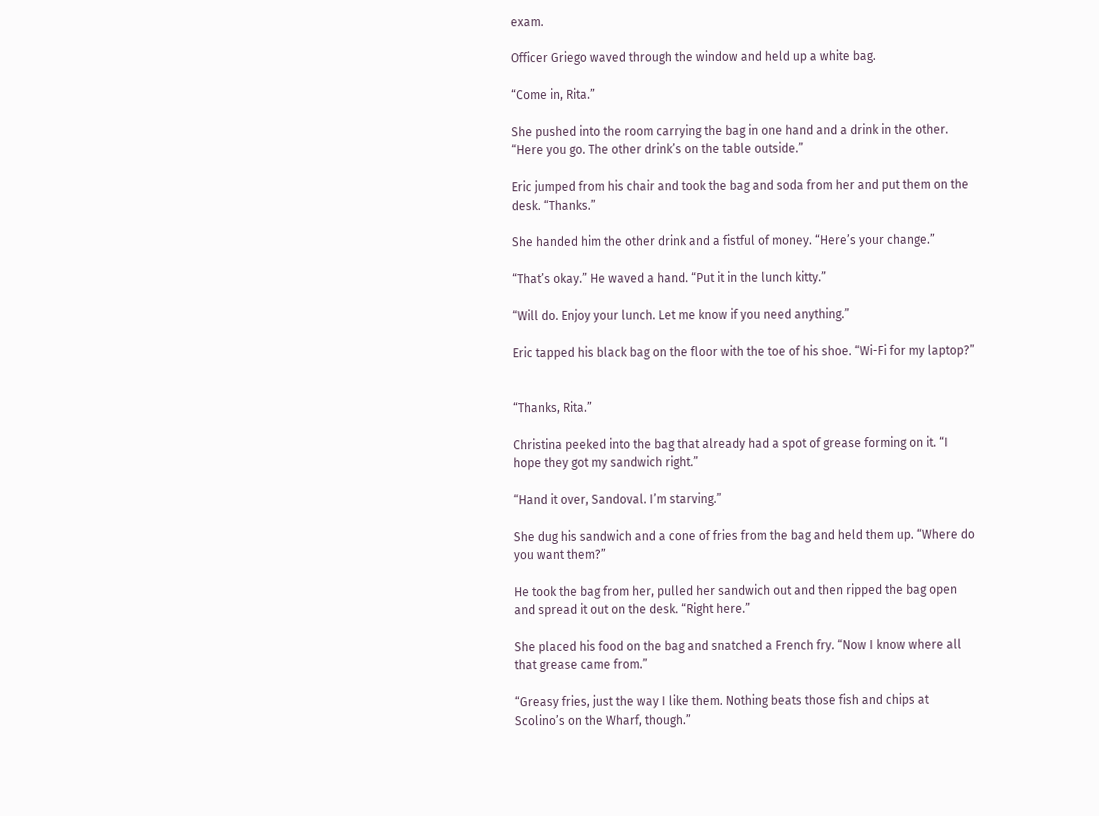exam.

Officer Griego waved through the window and held up a white bag.

“Come in, Rita.”

She pushed into the room carrying the bag in one hand and a drink in the other. “Here you go. The other drink’s on the table outside.”

Eric jumped from his chair and took the bag and soda from her and put them on the desk. “Thanks.”

She handed him the other drink and a fistful of money. “Here’s your change.”

“That’s okay.” He waved a hand. “Put it in the lunch kitty.”

“Will do. Enjoy your lunch. Let me know if you need anything.”

Eric tapped his black bag on the floor with the toe of his shoe. “Wi-Fi for my laptop?”


“Thanks, Rita.”

Christina peeked into the bag that already had a spot of grease forming on it. “I hope they got my sandwich right.”

“Hand it over, Sandoval. I’m starving.”

She dug his sandwich and a cone of fries from the bag and held them up. “Where do you want them?”

He took the bag from her, pulled her sandwich out and then ripped the bag open and spread it out on the desk. “Right here.”

She placed his food on the bag and snatched a French fry. “Now I know where all that grease came from.”

“Greasy fries, just the way I like them. Nothing beats those fish and chips at Scolino’s on the Wharf, though.”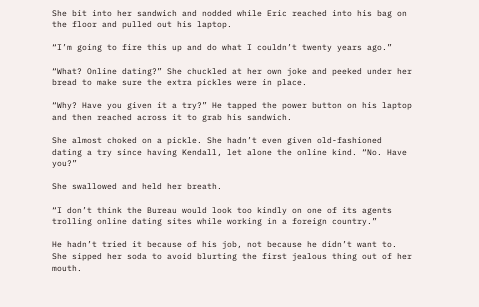She bit into her sandwich and nodded while Eric reached into his bag on the floor and pulled out his laptop.

“I’m going to fire this up and do what I couldn’t twenty years ago.”

“What? Online dating?” She chuckled at her own joke and peeked under her bread to make sure the extra pickles were in place.

“Why? Have you given it a try?” He tapped the power button on his laptop and then reached across it to grab his sandwich.

She almost choked on a pickle. She hadn’t even given old-fashioned dating a try since having Kendall, let alone the online kind. “No. Have you?”

She swallowed and held her breath.

“I don’t think the Bureau would look too kindly on one of its agents trolling online dating sites while working in a foreign country.”

He hadn’t tried it because of his job, not because he didn’t want to. She sipped her soda to avoid blurting the first jealous thing out of her mouth.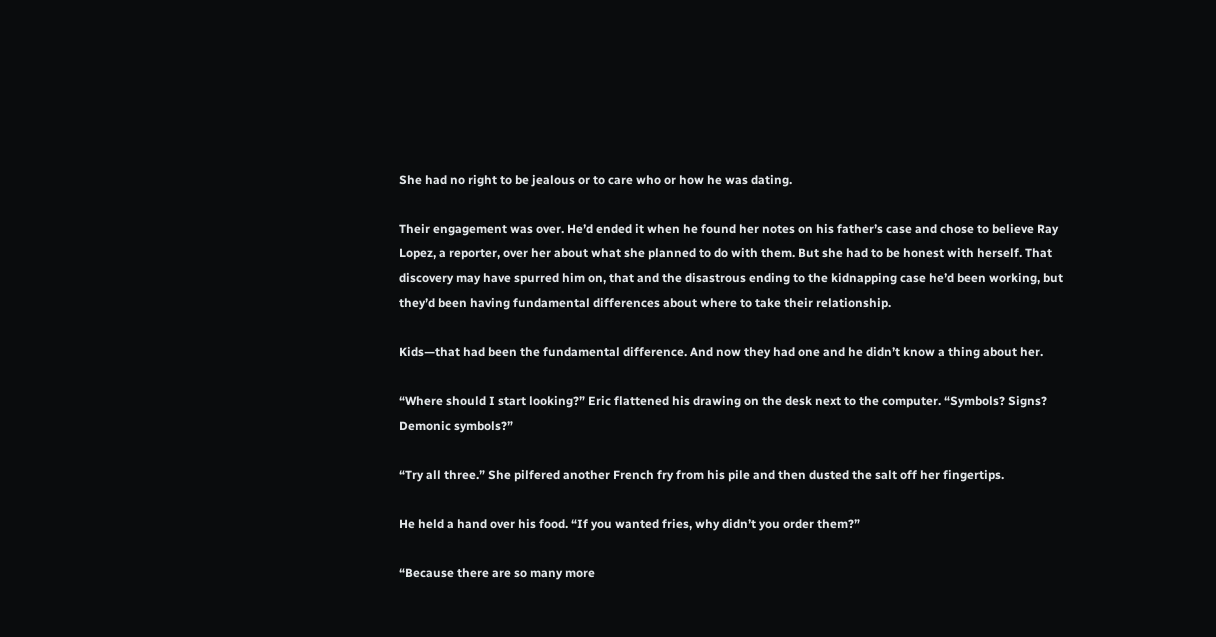She had no right to be jealous or to care who or how he was dating.

Their engagement was over. He’d ended it when he found her notes on his father’s case and chose to believe Ray Lopez, a reporter, over her about what she planned to do with them. But she had to be honest with herself. That discovery may have spurred him on, that and the disastrous ending to the kidnapping case he’d been working, but they’d been having fundamental differences about where to take their relationship.

Kids—that had been the fundamental difference. And now they had one and he didn’t know a thing about her.

“Where should I start looking?” Eric flattened his drawing on the desk next to the computer. “Symbols? Signs? Demonic symbols?”

“Try all three.” She pilfered another French fry from his pile and then dusted the salt off her fingertips.

He held a hand over his food. “If you wanted fries, why didn’t you order them?”

“Because there are so many more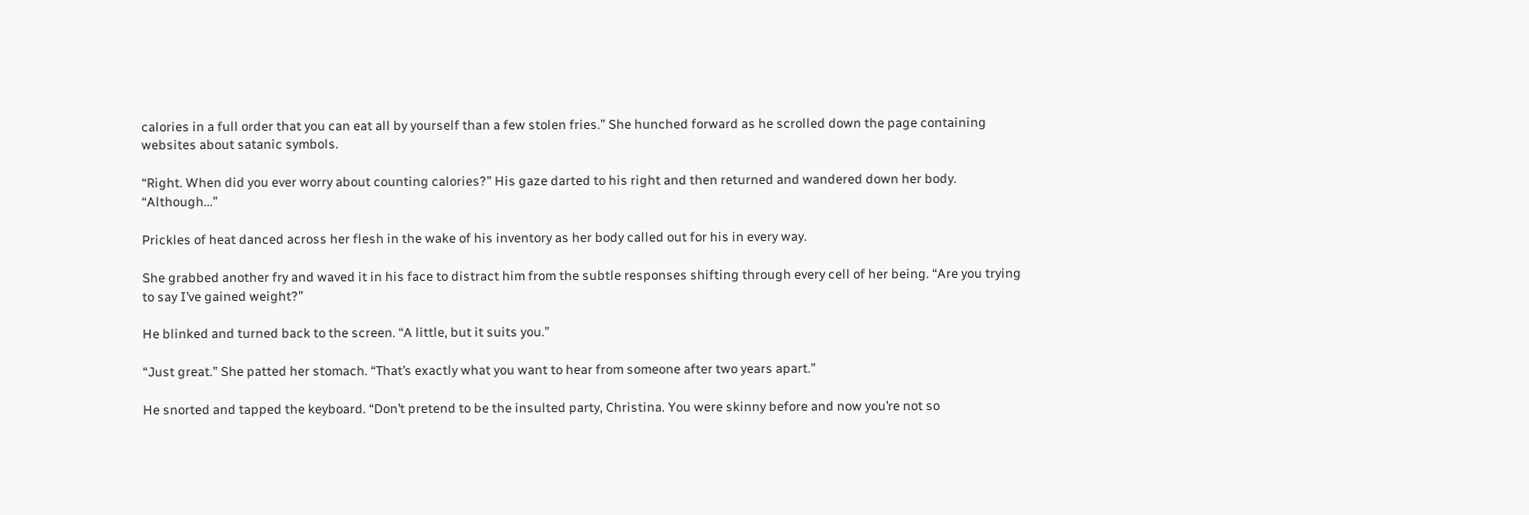calories in a full order that you can eat all by yourself than a few stolen fries.” She hunched forward as he scrolled down the page containing websites about satanic symbols.

“Right. When did you ever worry about counting calories?” His gaze darted to his right and then returned and wandered down her body. “Although...”

Prickles of heat danced across her flesh in the wake of his inventory as her body called out for his in every way.

She grabbed another fry and waved it in his face to distract him from the subtle responses shifting through every cell of her being. “Are you trying to say I’ve gained weight?”

He blinked and turned back to the screen. “A little, but it suits you.”

“Just great.” She patted her stomach. “That’s exactly what you want to hear from someone after two years apart.”

He snorted and tapped the keyboard. “Don’t pretend to be the insulted party, Christina. You were skinny before and now you’re not so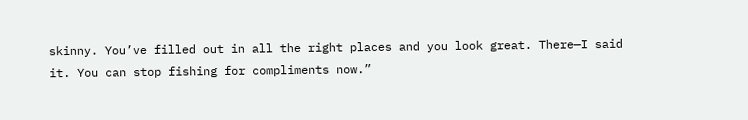skinny. You’ve filled out in all the right places and you look great. There—I said it. You can stop fishing for compliments now.”